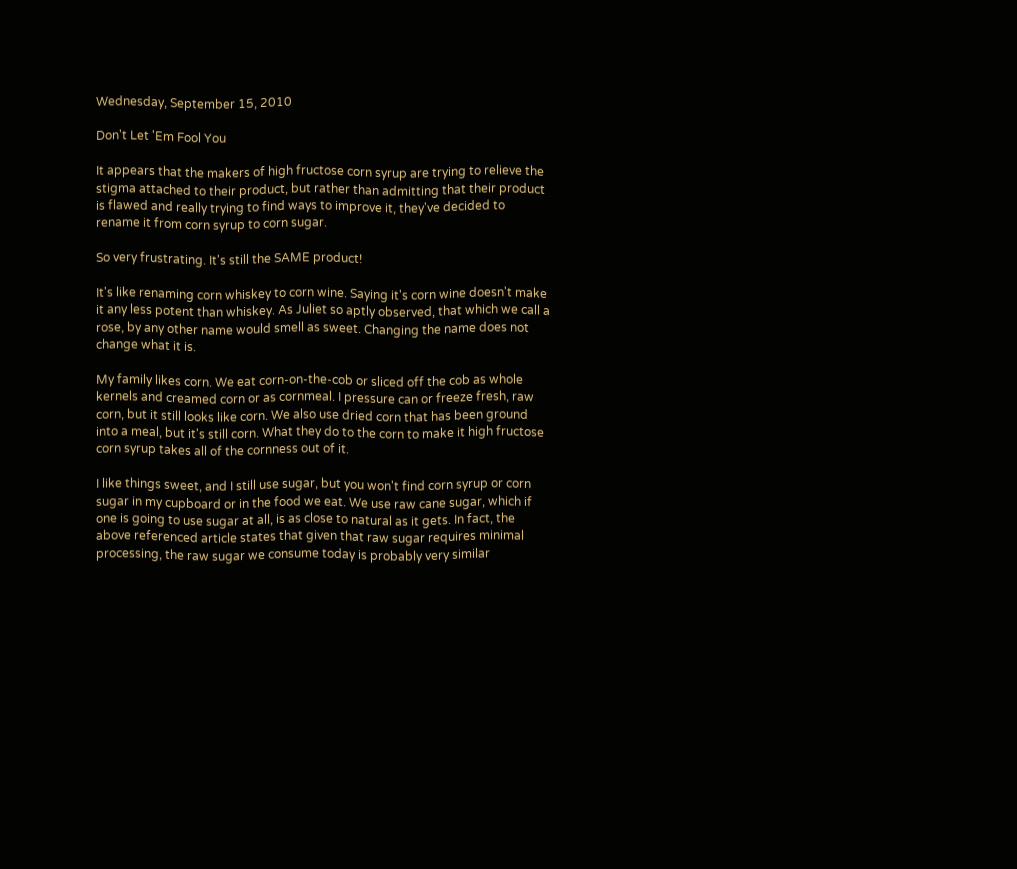Wednesday, September 15, 2010

Don't Let 'Em Fool You

It appears that the makers of high fructose corn syrup are trying to relieve the stigma attached to their product, but rather than admitting that their product is flawed and really trying to find ways to improve it, they've decided to rename it from corn syrup to corn sugar.

So very frustrating. It's still the SAME product!

It's like renaming corn whiskey to corn wine. Saying it's corn wine doesn't make it any less potent than whiskey. As Juliet so aptly observed, that which we call a rose, by any other name would smell as sweet. Changing the name does not change what it is.

My family likes corn. We eat corn-on-the-cob or sliced off the cob as whole kernels and creamed corn or as cornmeal. I pressure can or freeze fresh, raw corn, but it still looks like corn. We also use dried corn that has been ground into a meal, but it's still corn. What they do to the corn to make it high fructose corn syrup takes all of the cornness out of it.

I like things sweet, and I still use sugar, but you won't find corn syrup or corn sugar in my cupboard or in the food we eat. We use raw cane sugar, which if one is going to use sugar at all, is as close to natural as it gets. In fact, the above referenced article states that given that raw sugar requires minimal processing, the raw sugar we consume today is probably very similar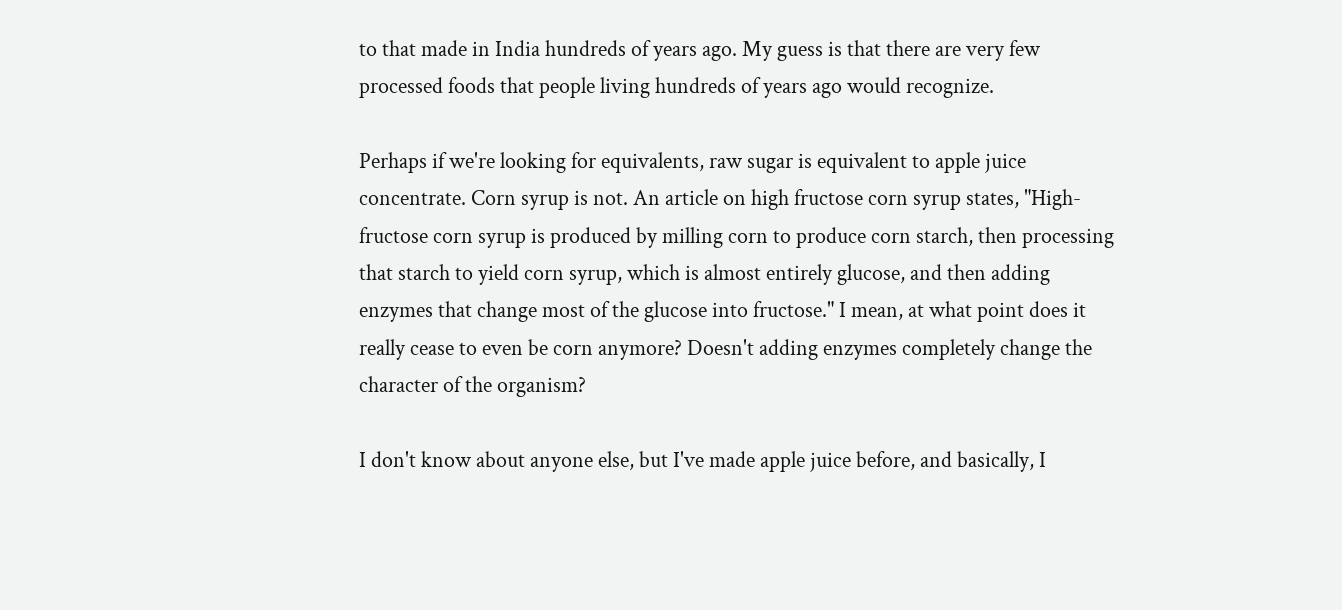to that made in India hundreds of years ago. My guess is that there are very few processed foods that people living hundreds of years ago would recognize.

Perhaps if we're looking for equivalents, raw sugar is equivalent to apple juice concentrate. Corn syrup is not. An article on high fructose corn syrup states, "High-fructose corn syrup is produced by milling corn to produce corn starch, then processing that starch to yield corn syrup, which is almost entirely glucose, and then adding enzymes that change most of the glucose into fructose." I mean, at what point does it really cease to even be corn anymore? Doesn't adding enzymes completely change the character of the organism?

I don't know about anyone else, but I've made apple juice before, and basically, I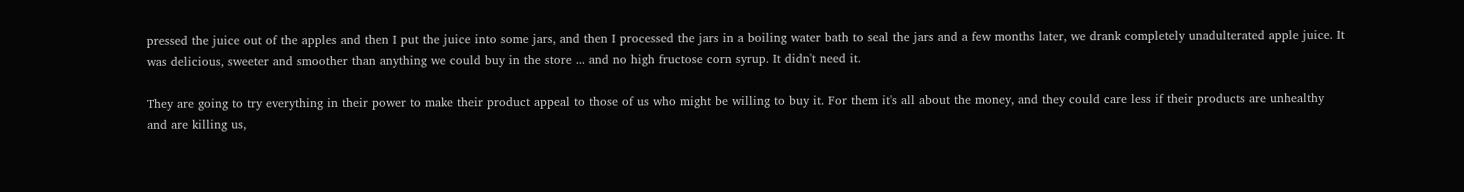pressed the juice out of the apples and then I put the juice into some jars, and then I processed the jars in a boiling water bath to seal the jars and a few months later, we drank completely unadulterated apple juice. It was delicious, sweeter and smoother than anything we could buy in the store ... and no high fructose corn syrup. It didn't need it.

They are going to try everything in their power to make their product appeal to those of us who might be willing to buy it. For them it's all about the money, and they could care less if their products are unhealthy and are killing us,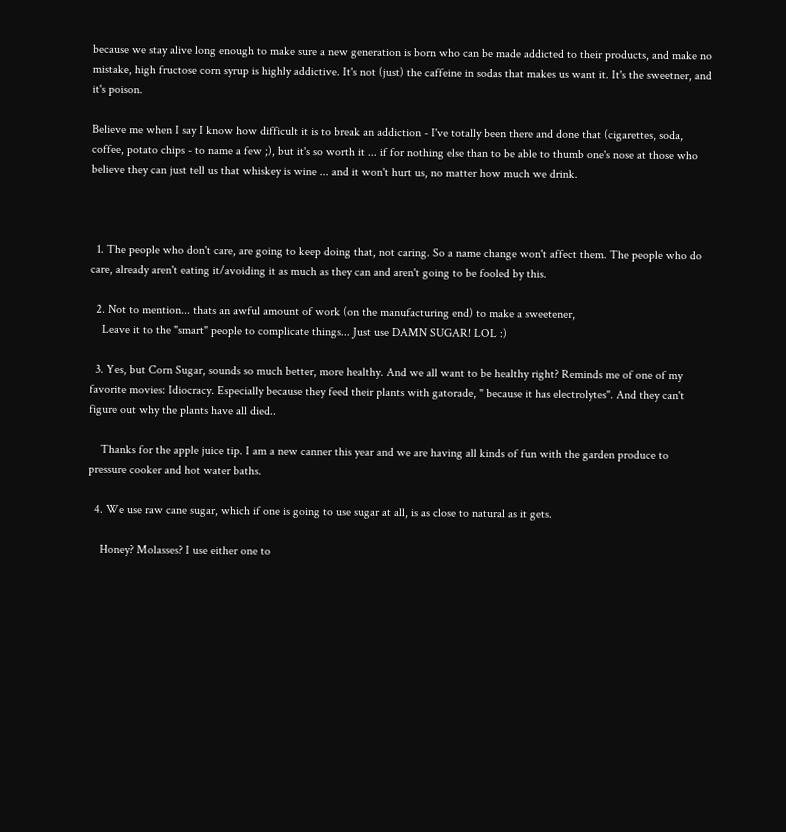because we stay alive long enough to make sure a new generation is born who can be made addicted to their products, and make no mistake, high fructose corn syrup is highly addictive. It's not (just) the caffeine in sodas that makes us want it. It's the sweetner, and it's poison.

Believe me when I say I know how difficult it is to break an addiction - I've totally been there and done that (cigarettes, soda, coffee, potato chips - to name a few ;), but it's so worth it ... if for nothing else than to be able to thumb one's nose at those who believe they can just tell us that whiskey is wine ... and it won't hurt us, no matter how much we drink.



  1. The people who don't care, are going to keep doing that, not caring. So a name change won't affect them. The people who do care, already aren't eating it/avoiding it as much as they can and aren't going to be fooled by this.

  2. Not to mention... thats an awful amount of work (on the manufacturing end) to make a sweetener,
    Leave it to the "smart" people to complicate things... Just use DAMN SUGAR! LOL :)

  3. Yes, but Corn Sugar, sounds so much better, more healthy. And we all want to be healthy right? Reminds me of one of my favorite movies: Idiocracy. Especially because they feed their plants with gatorade, " because it has electrolytes". And they can't figure out why the plants have all died..

    Thanks for the apple juice tip. I am a new canner this year and we are having all kinds of fun with the garden produce to pressure cooker and hot water baths.

  4. We use raw cane sugar, which if one is going to use sugar at all, is as close to natural as it gets.

    Honey? Molasses? I use either one to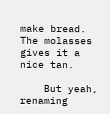make bread. The molasses gives it a nice tan.

    But yeah, renaming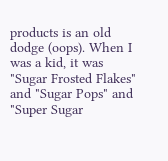products is an old dodge (oops). When I was a kid, it was "Sugar Frosted Flakes" and "Sugar Pops" and "Super Sugar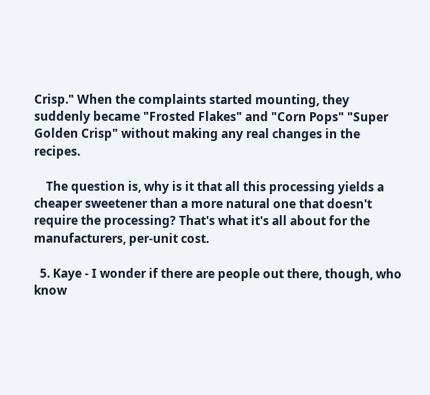Crisp." When the complaints started mounting, they suddenly became "Frosted Flakes" and "Corn Pops" "Super Golden Crisp" without making any real changes in the recipes.

    The question is, why is it that all this processing yields a cheaper sweetener than a more natural one that doesn't require the processing? That's what it's all about for the manufacturers, per-unit cost.

  5. Kaye - I wonder if there are people out there, though, who know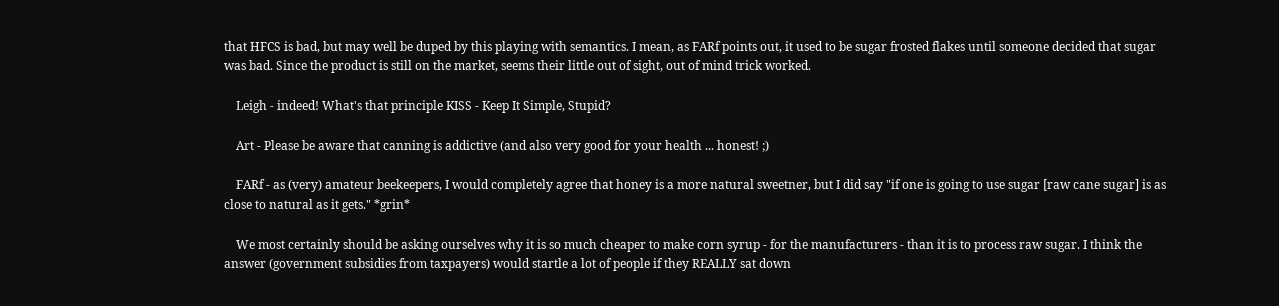that HFCS is bad, but may well be duped by this playing with semantics. I mean, as FARf points out, it used to be sugar frosted flakes until someone decided that sugar was bad. Since the product is still on the market, seems their little out of sight, out of mind trick worked.

    Leigh - indeed! What's that principle KISS - Keep It Simple, Stupid?

    Art - Please be aware that canning is addictive (and also very good for your health ... honest! ;)

    FARf - as (very) amateur beekeepers, I would completely agree that honey is a more natural sweetner, but I did say "if one is going to use sugar [raw cane sugar] is as close to natural as it gets." *grin*

    We most certainly should be asking ourselves why it is so much cheaper to make corn syrup - for the manufacturers - than it is to process raw sugar. I think the answer (government subsidies from taxpayers) would startle a lot of people if they REALLY sat down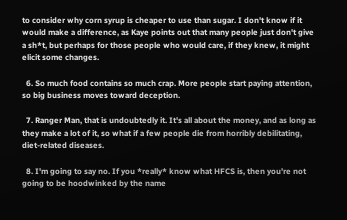to consider why corn syrup is cheaper to use than sugar. I don't know if it would make a difference, as Kaye points out that many people just don't give a sh*t, but perhaps for those people who would care, if they knew, it might elicit some changes.

  6. So much food contains so much crap. More people start paying attention, so big business moves toward deception.

  7. Ranger Man, that is undoubtedly it. It's all about the money, and as long as they make a lot of it, so what if a few people die from horribly debilitating, diet-related diseases.

  8. I'm going to say no. If you *really* know what HFCS is, then you're not going to be hoodwinked by the name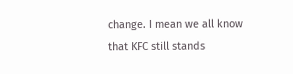change. I mean we all know that KFC still stands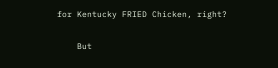for Kentucky FRIED Chicken, right?

    But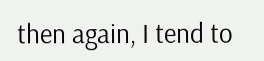then again, I tend to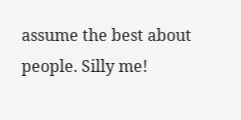assume the best about people. Silly me!